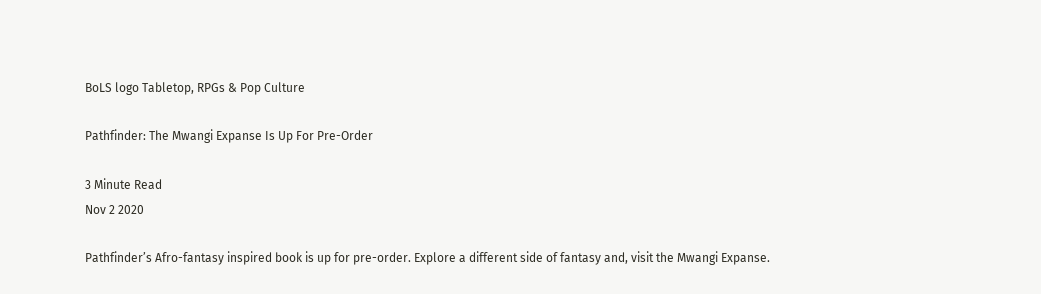BoLS logo Tabletop, RPGs & Pop Culture

Pathfinder: The Mwangi Expanse Is Up For Pre-Order

3 Minute Read
Nov 2 2020

Pathfinder’s Afro-fantasy inspired book is up for pre-order. Explore a different side of fantasy and, visit the Mwangi Expanse.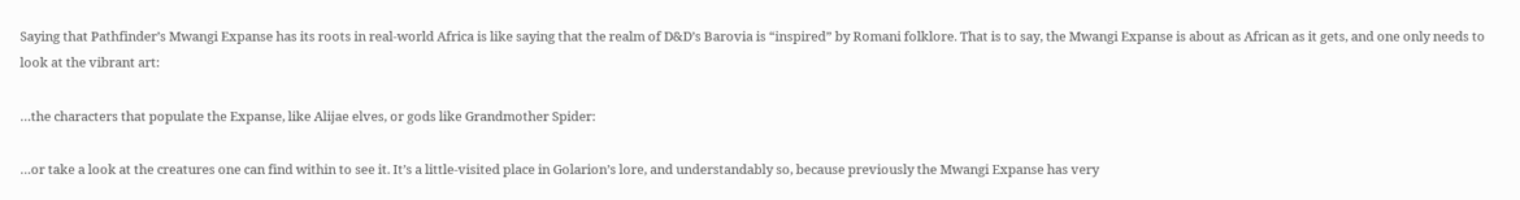Saying that Pathfinder’s Mwangi Expanse has its roots in real-world Africa is like saying that the realm of D&D’s Barovia is “inspired” by Romani folklore. That is to say, the Mwangi Expanse is about as African as it gets, and one only needs to look at the vibrant art:

…the characters that populate the Expanse, like Alijae elves, or gods like Grandmother Spider:

…or take a look at the creatures one can find within to see it. It’s a little-visited place in Golarion’s lore, and understandably so, because previously the Mwangi Expanse has very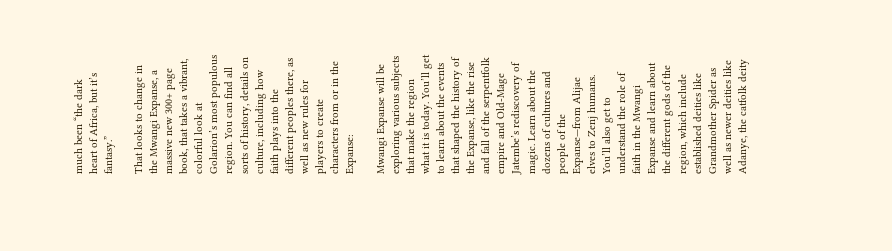much been “the dark heart of Africa, but it’s fantasy.”

That looks to change in the Mwangi Expanse, a massive new 300+ page book, that takes a vibrant, colorful look at Golarion’s most populous region. You can find all sorts of history, details on culture, including how faith plays into the different peoples there, as well as new rules for players to create characters from or in the Expanse:

Mwangi Expanse will be exploring various subjects that make the region what it is today. You’ll get to learn about the events that shaped the history of the Expanse, like the rise and fall of the serpentfolk empire and Old-Mage Jatembe’s rediscovery of magic. Learn about the dozens of cultures and people of the Expanse—from Alijae elves to Zenj humans. You’ll also get to understand the role of faith in the Mwangi Expanse and learn about the different gods of the region, which include established deities like Grandmother Spider as well as newer deities like Adanye, the catfolk deity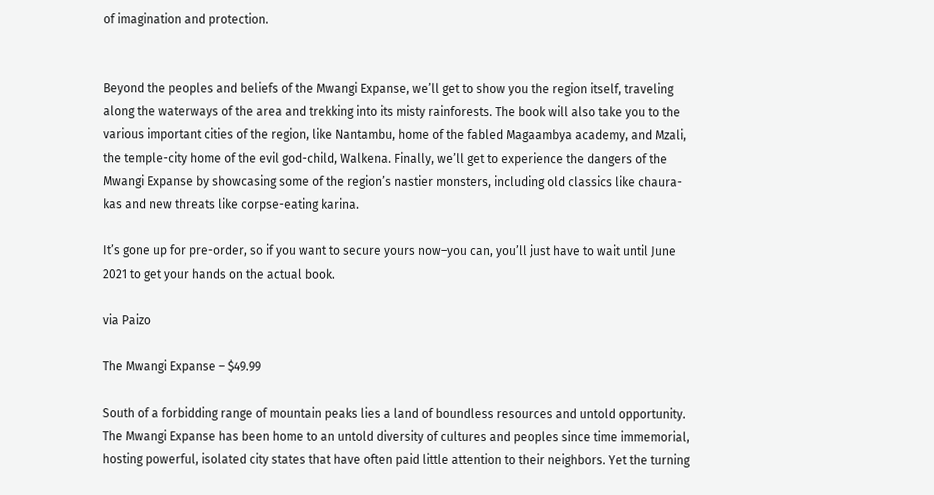of imagination and protection.


Beyond the peoples and beliefs of the Mwangi Expanse, we’ll get to show you the region itself, traveling along the waterways of the area and trekking into its misty rainforests. The book will also take you to the various important cities of the region, like Nantambu, home of the fabled Magaambya academy, and Mzali, the temple-city home of the evil god-child, Walkena. Finally, we’ll get to experience the dangers of the Mwangi Expanse by showcasing some of the region’s nastier monsters, including old classics like chaura-kas and new threats like corpse-eating karina.

It’s gone up for pre-order, so if you want to secure yours now–you can, you’ll just have to wait until June 2021 to get your hands on the actual book.

via Paizo

The Mwangi Expanse – $49.99

South of a forbidding range of mountain peaks lies a land of boundless resources and untold opportunity. The Mwangi Expanse has been home to an untold diversity of cultures and peoples since time immemorial, hosting powerful, isolated city states that have often paid little attention to their neighbors. Yet the turning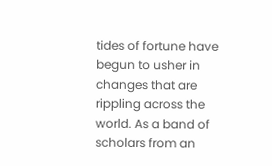tides of fortune have begun to usher in changes that are rippling across the world. As a band of scholars from an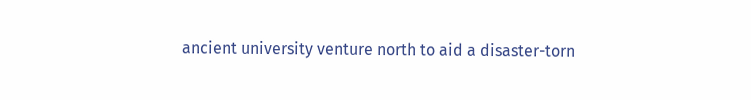ancient university venture north to aid a disaster-torn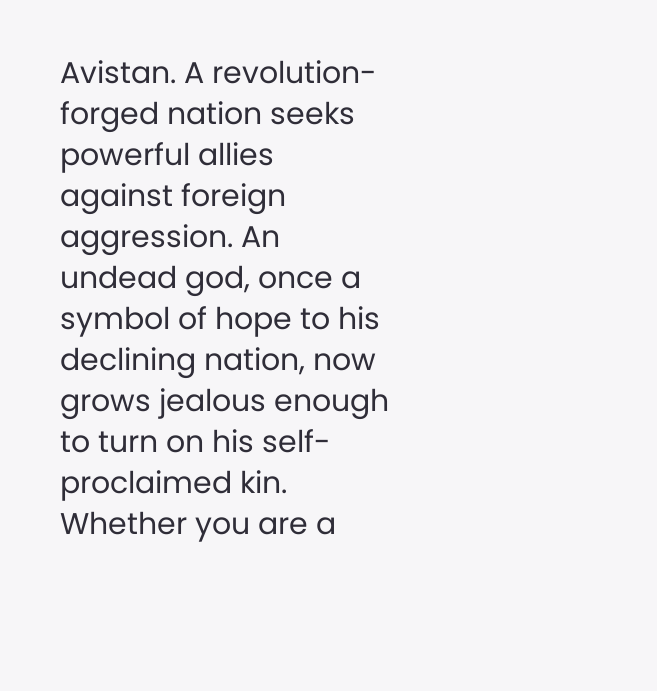Avistan. A revolution-forged nation seeks powerful allies against foreign aggression. An undead god, once a symbol of hope to his declining nation, now grows jealous enough to turn on his self-proclaimed kin. Whether you are a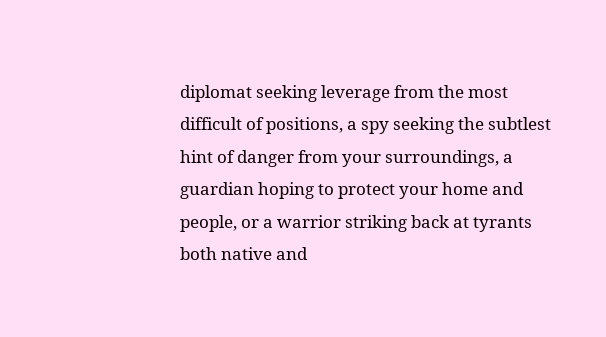diplomat seeking leverage from the most difficult of positions, a spy seeking the subtlest hint of danger from your surroundings, a guardian hoping to protect your home and people, or a warrior striking back at tyrants both native and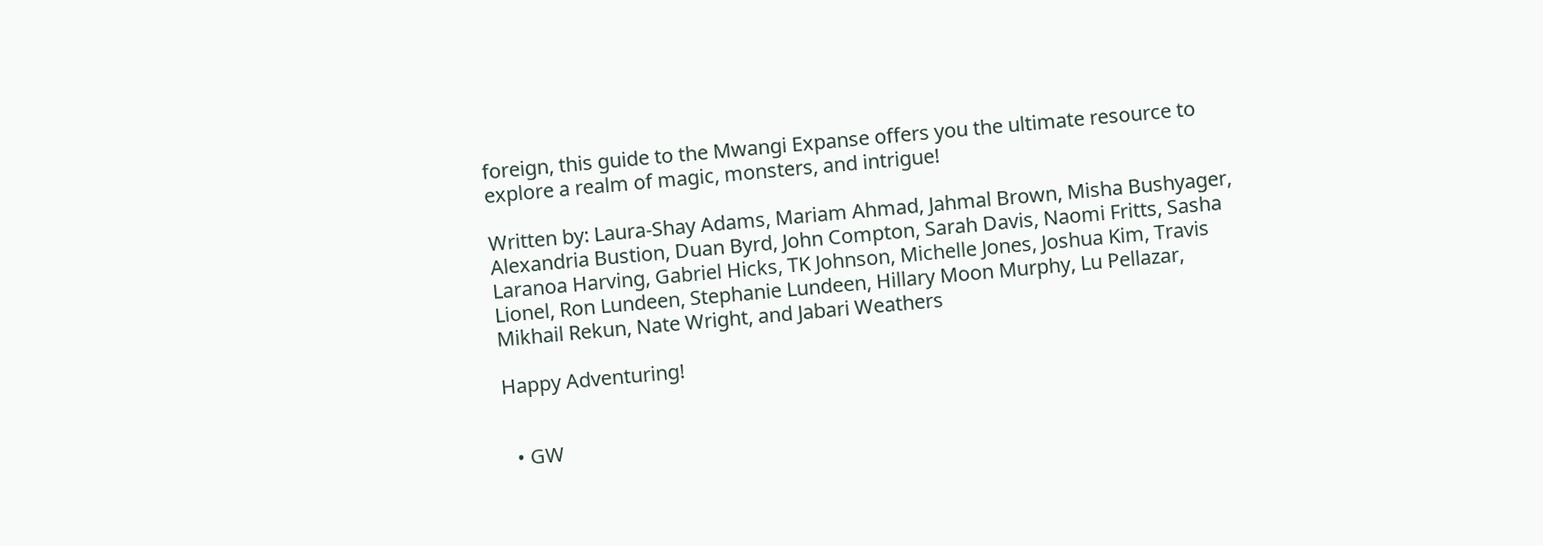foreign, this guide to the Mwangi Expanse offers you the ultimate resource to explore a realm of magic, monsters, and intrigue!

Written by: Laura-Shay Adams, Mariam Ahmad, Jahmal Brown, Misha Bushyager, Alexandria Bustion, Duan Byrd, John Compton, Sarah Davis, Naomi Fritts, Sasha Laranoa Harving, Gabriel Hicks, TK Johnson, Michelle Jones, Joshua Kim, Travis Lionel, Ron Lundeen, Stephanie Lundeen, Hillary Moon Murphy, Lu Pellazar, Mikhail Rekun, Nate Wright, and Jabari Weathers

Happy Adventuring!


  • GW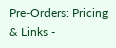Pre-Orders: Pricing & Links -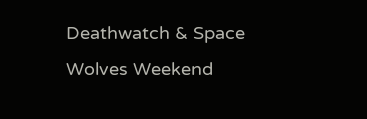Deathwatch & Space Wolves Weekend